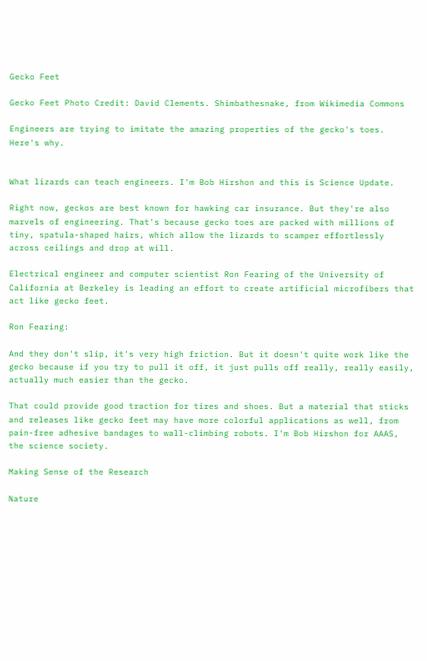Gecko Feet

Gecko Feet Photo Credit: David Clements. Shimbathesnake, from Wikimedia Commons

Engineers are trying to imitate the amazing properties of the gecko's toes. Here's why.


What lizards can teach engineers. I'm Bob Hirshon and this is Science Update.

Right now, geckos are best known for hawking car insurance. But they're also marvels of engineering. That's because gecko toes are packed with millions of tiny, spatula-shaped hairs, which allow the lizards to scamper effortlessly across ceilings and drop at will.

Electrical engineer and computer scientist Ron Fearing of the University of California at Berkeley is leading an effort to create artificial microfibers that act like gecko feet.

Ron Fearing:

And they don't slip, it's very high friction. But it doesn't quite work like the gecko because if you try to pull it off, it just pulls off really, really easily, actually much easier than the gecko.

That could provide good traction for tires and shoes. But a material that sticks and releases like gecko feet may have more colorful applications as well, from pain-free adhesive bandages to wall-climbing robots. I'm Bob Hirshon for AAAS, the science society.

Making Sense of the Research

Nature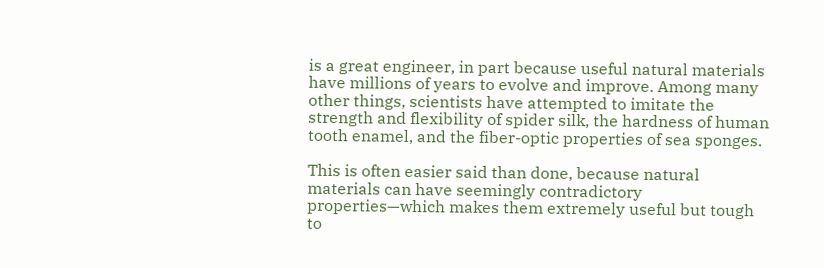is a great engineer, in part because useful natural materials have millions of years to evolve and improve. Among many other things, scientists have attempted to imitate the strength and flexibility of spider silk, the hardness of human tooth enamel, and the fiber-optic properties of sea sponges.

This is often easier said than done, because natural materials can have seemingly contradictory properties—which makes them extremely useful but tough to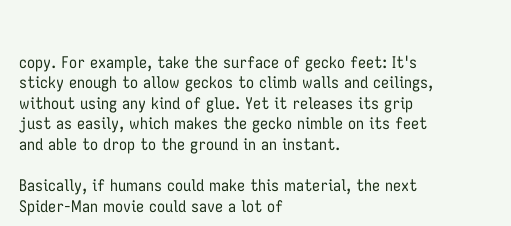copy. For example, take the surface of gecko feet: It's sticky enough to allow geckos to climb walls and ceilings, without using any kind of glue. Yet it releases its grip just as easily, which makes the gecko nimble on its feet and able to drop to the ground in an instant.

Basically, if humans could make this material, the next Spider-Man movie could save a lot of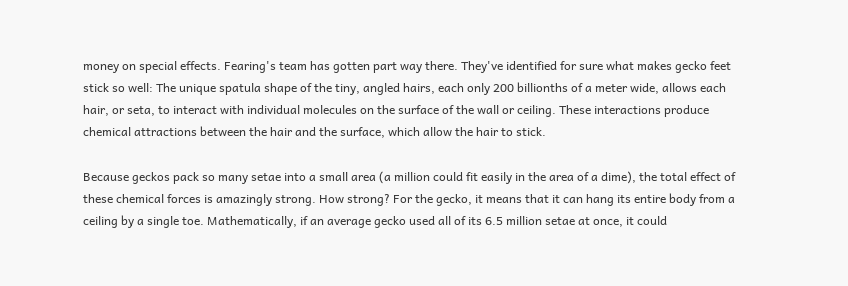money on special effects. Fearing's team has gotten part way there. They've identified for sure what makes gecko feet stick so well: The unique spatula shape of the tiny, angled hairs, each only 200 billionths of a meter wide, allows each hair, or seta, to interact with individual molecules on the surface of the wall or ceiling. These interactions produce chemical attractions between the hair and the surface, which allow the hair to stick.

Because geckos pack so many setae into a small area (a million could fit easily in the area of a dime), the total effect of these chemical forces is amazingly strong. How strong? For the gecko, it means that it can hang its entire body from a ceiling by a single toe. Mathematically, if an average gecko used all of its 6.5 million setae at once, it could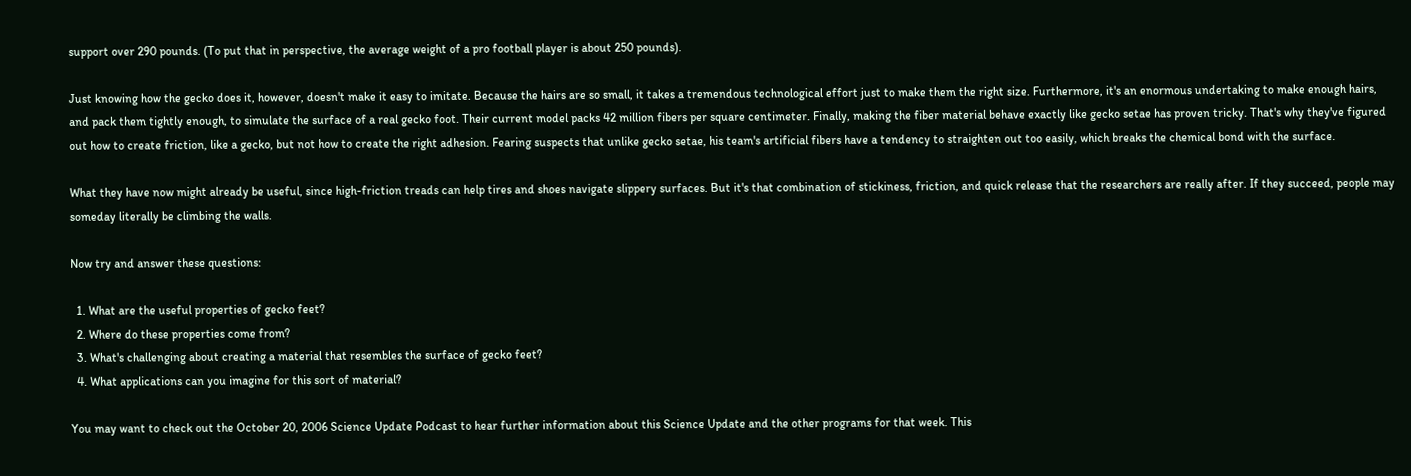support over 290 pounds. (To put that in perspective, the average weight of a pro football player is about 250 pounds).

Just knowing how the gecko does it, however, doesn't make it easy to imitate. Because the hairs are so small, it takes a tremendous technological effort just to make them the right size. Furthermore, it's an enormous undertaking to make enough hairs, and pack them tightly enough, to simulate the surface of a real gecko foot. Their current model packs 42 million fibers per square centimeter. Finally, making the fiber material behave exactly like gecko setae has proven tricky. That's why they've figured out how to create friction, like a gecko, but not how to create the right adhesion. Fearing suspects that unlike gecko setae, his team's artificial fibers have a tendency to straighten out too easily, which breaks the chemical bond with the surface.

What they have now might already be useful, since high-friction treads can help tires and shoes navigate slippery surfaces. But it's that combination of stickiness, friction, and quick release that the researchers are really after. If they succeed, people may someday literally be climbing the walls.

Now try and answer these questions:

  1. What are the useful properties of gecko feet?
  2. Where do these properties come from?
  3. What's challenging about creating a material that resembles the surface of gecko feet?
  4. What applications can you imagine for this sort of material?

You may want to check out the October 20, 2006 Science Update Podcast to hear further information about this Science Update and the other programs for that week. This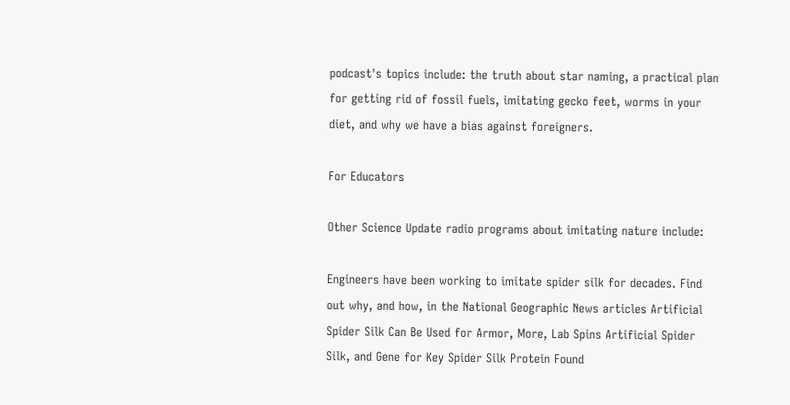podcast's topics include: the truth about star naming, a practical plan for getting rid of fossil fuels, imitating gecko feet, worms in your diet, and why we have a bias against foreigners.

For Educators

Other Science Update radio programs about imitating nature include:

Engineers have been working to imitate spider silk for decades. Find out why, and how, in the National Geographic News articles Artificial Spider Silk Can Be Used for Armor, More, Lab Spins Artificial Spider Silk, and Gene for Key Spider Silk Protein Found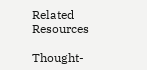Related Resources

Thought-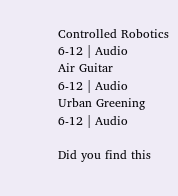Controlled Robotics
6-12 | Audio
Air Guitar
6-12 | Audio
Urban Greening
6-12 | Audio

Did you find this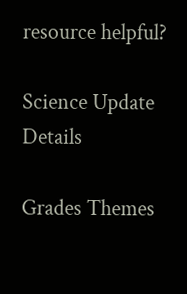resource helpful?

Science Update Details

Grades Themes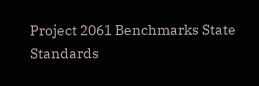Project 2061 Benchmarks State Standards